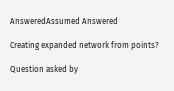AnsweredAssumed Answered

Creating expanded network from points?

Question asked by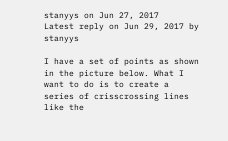stanyys on Jun 27, 2017
Latest reply on Jun 29, 2017 by stanyys

I have a set of points as shown in the picture below. What I want to do is to create a series of crisscrossing lines like the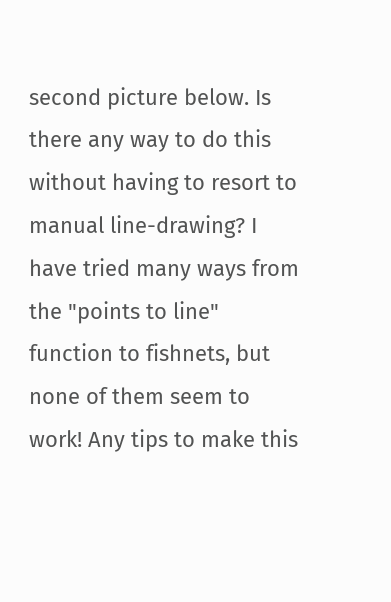second picture below. Is there any way to do this without having to resort to manual line-drawing? I have tried many ways from the "points to line" function to fishnets, but none of them seem to work! Any tips to make this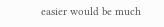easier would be much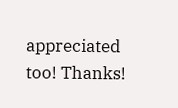appreciated too! Thanks!